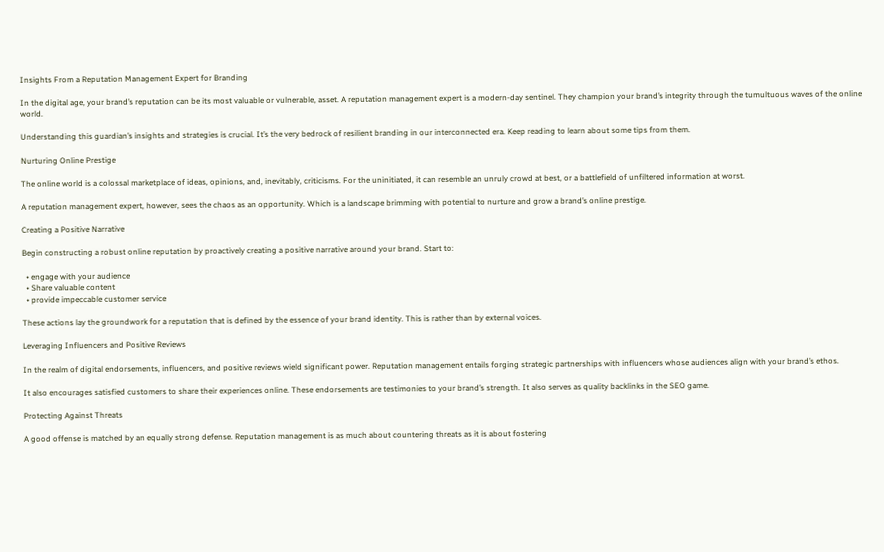Insights From a Reputation Management Expert for Branding

In the digital age, your brand’s reputation can be its most valuable or vulnerable, asset. A reputation management expert is a modern-day sentinel. They champion your brand’s integrity through the tumultuous waves of the online world.

Understanding this guardian’s insights and strategies is crucial. It’s the very bedrock of resilient branding in our interconnected era. Keep reading to learn about some tips from them.

Nurturing Online Prestige

The online world is a colossal marketplace of ideas, opinions, and, inevitably, criticisms. For the uninitiated, it can resemble an unruly crowd at best, or a battlefield of unfiltered information at worst.

A reputation management expert, however, sees the chaos as an opportunity. Which is a landscape brimming with potential to nurture and grow a brand’s online prestige.

Creating a Positive Narrative

Begin constructing a robust online reputation by proactively creating a positive narrative around your brand. Start to:

  • engage with your audience
  • Share valuable content
  • provide impeccable customer service

These actions lay the groundwork for a reputation that is defined by the essence of your brand identity. This is rather than by external voices.

Leveraging Influencers and Positive Reviews

In the realm of digital endorsements, influencers, and positive reviews wield significant power. Reputation management entails forging strategic partnerships with influencers whose audiences align with your brand’s ethos.

It also encourages satisfied customers to share their experiences online. These endorsements are testimonies to your brand’s strength. It also serves as quality backlinks in the SEO game.

Protecting Against Threats

A good offense is matched by an equally strong defense. Reputation management is as much about countering threats as it is about fostering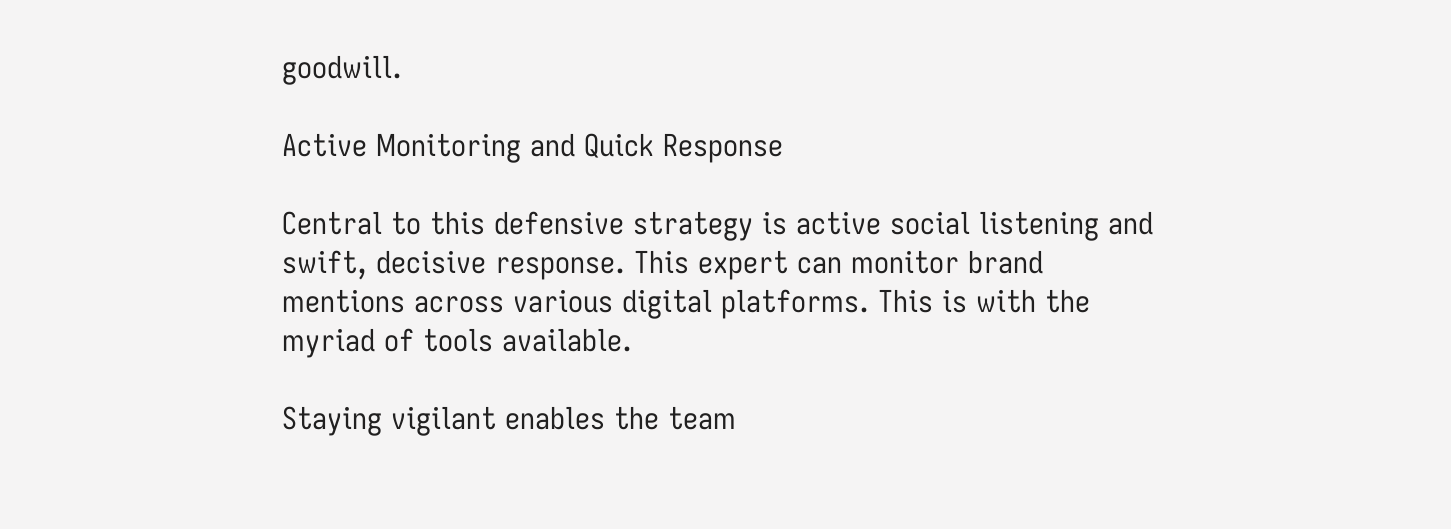goodwill.

Active Monitoring and Quick Response

Central to this defensive strategy is active social listening and swift, decisive response. This expert can monitor brand mentions across various digital platforms. This is with the myriad of tools available.

Staying vigilant enables the team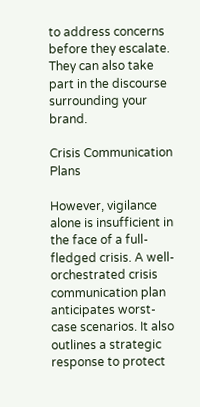to address concerns before they escalate. They can also take part in the discourse surrounding your brand.

Crisis Communication Plans

However, vigilance alone is insufficient in the face of a full-fledged crisis. A well-orchestrated crisis communication plan anticipates worst-case scenarios. It also outlines a strategic response to protect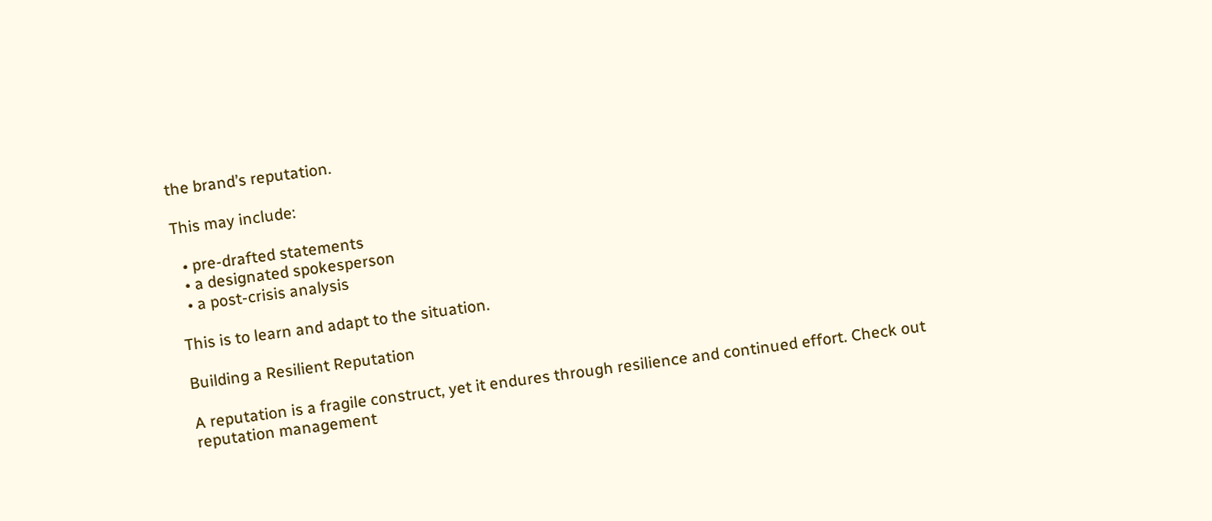the brand’s reputation.

This may include:

  • pre-drafted statements
  • a designated spokesperson
  • a post-crisis analysis

This is to learn and adapt to the situation.

Building a Resilient Reputation

A reputation is a fragile construct, yet it endures through resilience and continued effort. Check out reputation management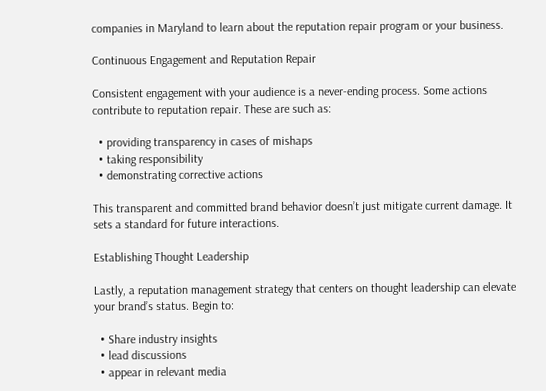companies in Maryland to learn about the reputation repair program or your business.

Continuous Engagement and Reputation Repair

Consistent engagement with your audience is a never-ending process. Some actions contribute to reputation repair. These are such as:

  • providing transparency in cases of mishaps
  • taking responsibility
  • demonstrating corrective actions

This transparent and committed brand behavior doesn’t just mitigate current damage. It sets a standard for future interactions.

Establishing Thought Leadership

Lastly, a reputation management strategy that centers on thought leadership can elevate your brand’s status. Begin to:

  • Share industry insights
  • lead discussions
  • appear in relevant media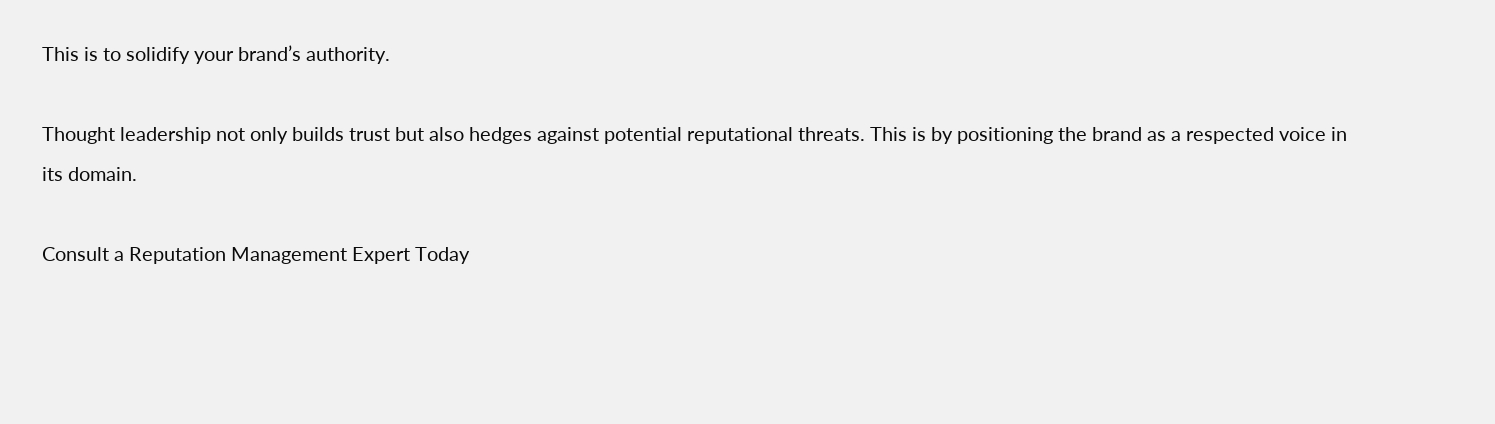This is to solidify your brand’s authority.

Thought leadership not only builds trust but also hedges against potential reputational threats. This is by positioning the brand as a respected voice in its domain.

Consult a Reputation Management Expert Today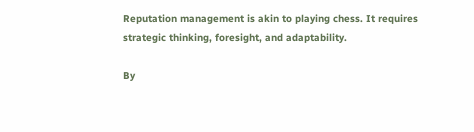Reputation management is akin to playing chess. It requires strategic thinking, foresight, and adaptability.

By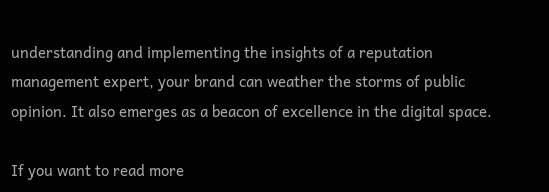understanding and implementing the insights of a reputation management expert, your brand can weather the storms of public opinion. It also emerges as a beacon of excellence in the digital space.

If you want to read more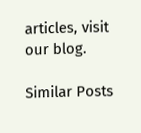articles, visit our blog.

Similar Posts